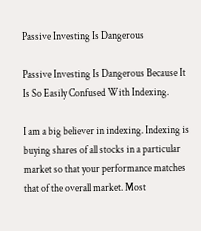Passive Investing Is Dangerous

Passive Investing Is Dangerous Because It Is So Easily Confused With Indexing.

I am a big believer in indexing. Indexing is buying shares of all stocks in a particular market so that your performance matches that of the overall market. Most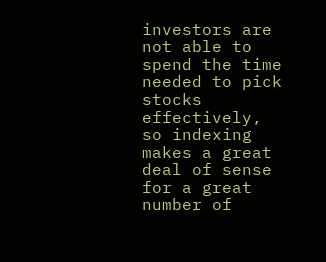investors are not able to spend the time needed to pick stocks effectively, so indexing makes a great deal of sense for a great number of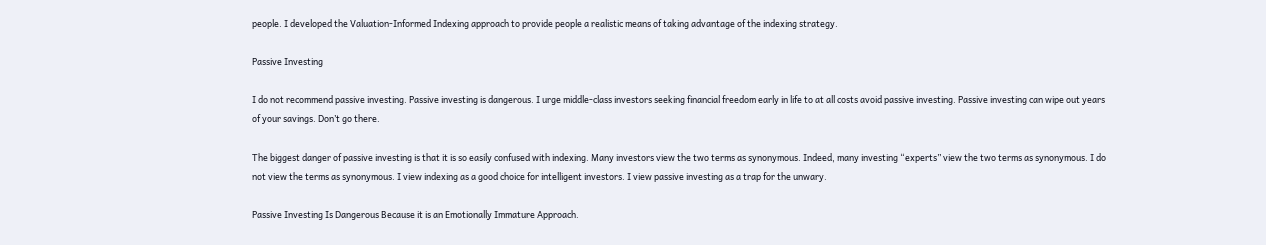people. I developed the Valuation-Informed Indexing approach to provide people a realistic means of taking advantage of the indexing strategy.

Passive Investing

I do not recommend passive investing. Passive investing is dangerous. I urge middle-class investors seeking financial freedom early in life to at all costs avoid passive investing. Passive investing can wipe out years of your savings. Don’t go there.

The biggest danger of passive investing is that it is so easily confused with indexing. Many investors view the two terms as synonymous. Indeed, many investing “experts” view the two terms as synonymous. I do not view the terms as synonymous. I view indexing as a good choice for intelligent investors. I view passive investing as a trap for the unwary.

Passive Investing Is Dangerous Because it is an Emotionally Immature Approach.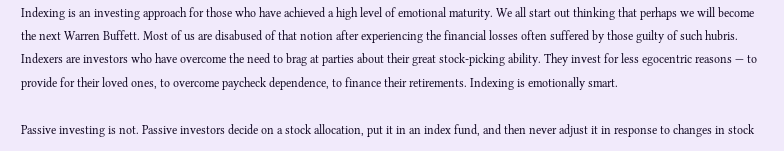Indexing is an investing approach for those who have achieved a high level of emotional maturity. We all start out thinking that perhaps we will become the next Warren Buffett. Most of us are disabused of that notion after experiencing the financial losses often suffered by those guilty of such hubris. Indexers are investors who have overcome the need to brag at parties about their great stock-picking ability. They invest for less egocentric reasons — to provide for their loved ones, to overcome paycheck dependence, to finance their retirements. Indexing is emotionally smart.

Passive investing is not. Passive investors decide on a stock allocation, put it in an index fund, and then never adjust it in response to changes in stock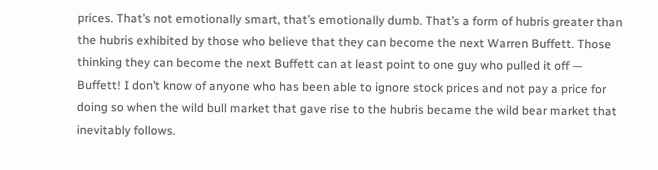prices. That’s not emotionally smart, that’s emotionally dumb. That’s a form of hubris greater than the hubris exhibited by those who believe that they can become the next Warren Buffett. Those thinking they can become the next Buffett can at least point to one guy who pulled it off — Buffett! I don’t know of anyone who has been able to ignore stock prices and not pay a price for doing so when the wild bull market that gave rise to the hubris became the wild bear market that inevitably follows.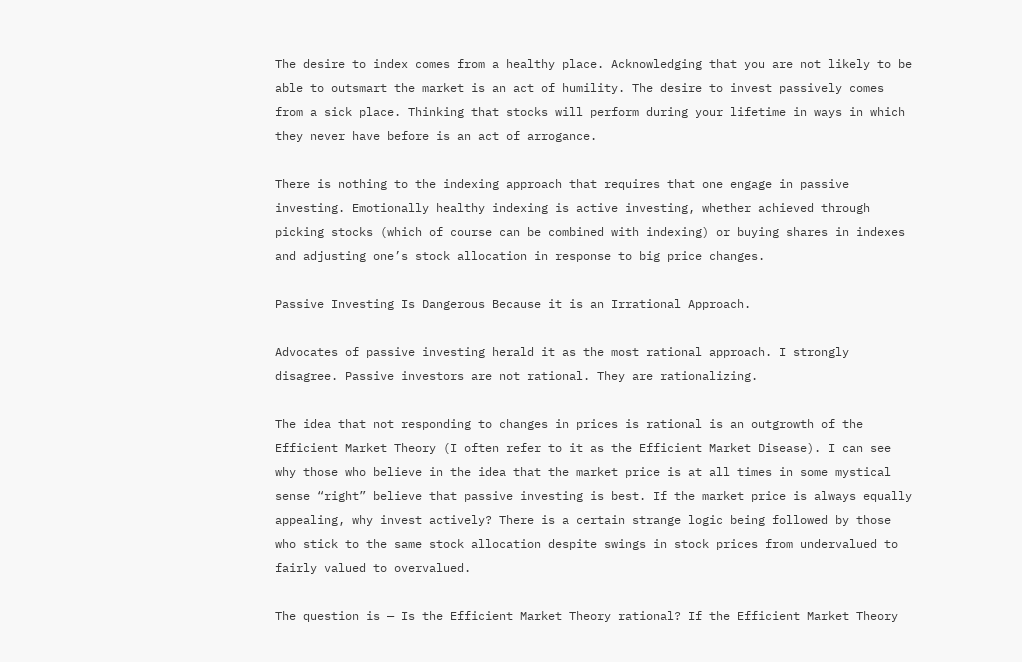The desire to index comes from a healthy place. Acknowledging that you are not likely to be able to outsmart the market is an act of humility. The desire to invest passively comes from a sick place. Thinking that stocks will perform during your lifetime in ways in which they never have before is an act of arrogance.

There is nothing to the indexing approach that requires that one engage in passive investing. Emotionally healthy indexing is active investing, whether achieved through picking stocks (which of course can be combined with indexing) or buying shares in indexes and adjusting one’s stock allocation in response to big price changes.

Passive Investing Is Dangerous Because it is an Irrational Approach.

Advocates of passive investing herald it as the most rational approach. I strongly disagree. Passive investors are not rational. They are rationalizing.

The idea that not responding to changes in prices is rational is an outgrowth of the Efficient Market Theory (I often refer to it as the Efficient Market Disease). I can see why those who believe in the idea that the market price is at all times in some mystical sense “right” believe that passive investing is best. If the market price is always equally appealing, why invest actively? There is a certain strange logic being followed by those who stick to the same stock allocation despite swings in stock prices from undervalued to fairly valued to overvalued.

The question is — Is the Efficient Market Theory rational? If the Efficient Market Theory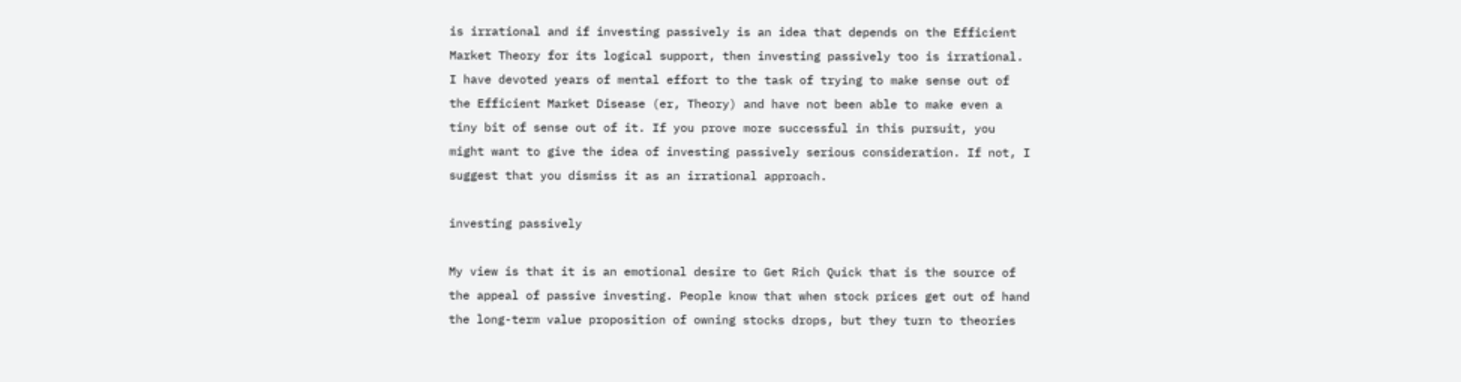is irrational and if investing passively is an idea that depends on the Efficient Market Theory for its logical support, then investing passively too is irrational. I have devoted years of mental effort to the task of trying to make sense out of the Efficient Market Disease (er, Theory) and have not been able to make even a tiny bit of sense out of it. If you prove more successful in this pursuit, you might want to give the idea of investing passively serious consideration. If not, I suggest that you dismiss it as an irrational approach.

investing passively

My view is that it is an emotional desire to Get Rich Quick that is the source of the appeal of passive investing. People know that when stock prices get out of hand the long-term value proposition of owning stocks drops, but they turn to theories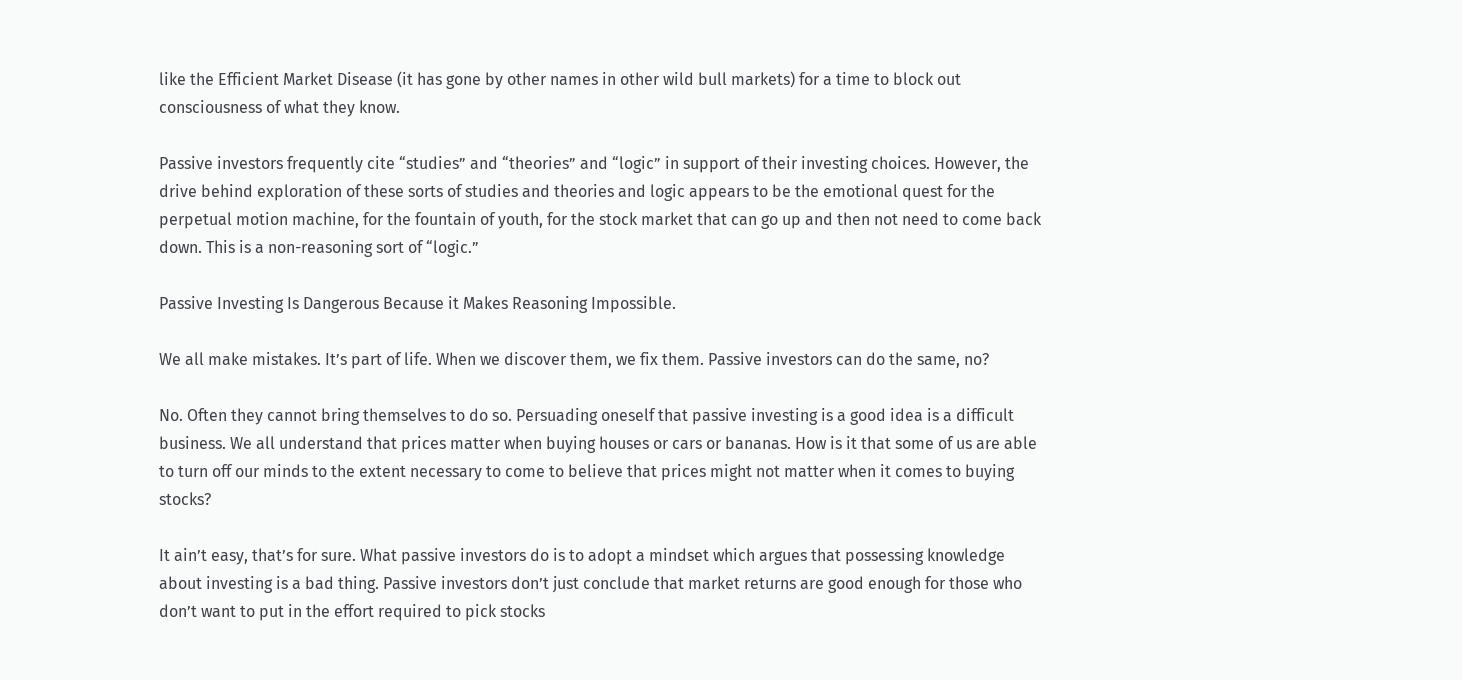like the Efficient Market Disease (it has gone by other names in other wild bull markets) for a time to block out consciousness of what they know.

Passive investors frequently cite “studies” and “theories” and “logic” in support of their investing choices. However, the drive behind exploration of these sorts of studies and theories and logic appears to be the emotional quest for the perpetual motion machine, for the fountain of youth, for the stock market that can go up and then not need to come back down. This is a non-reasoning sort of “logic.”

Passive Investing Is Dangerous Because it Makes Reasoning Impossible.

We all make mistakes. It’s part of life. When we discover them, we fix them. Passive investors can do the same, no?

No. Often they cannot bring themselves to do so. Persuading oneself that passive investing is a good idea is a difficult business. We all understand that prices matter when buying houses or cars or bananas. How is it that some of us are able to turn off our minds to the extent necessary to come to believe that prices might not matter when it comes to buying stocks?

It ain’t easy, that’s for sure. What passive investors do is to adopt a mindset which argues that possessing knowledge about investing is a bad thing. Passive investors don’t just conclude that market returns are good enough for those who don’t want to put in the effort required to pick stocks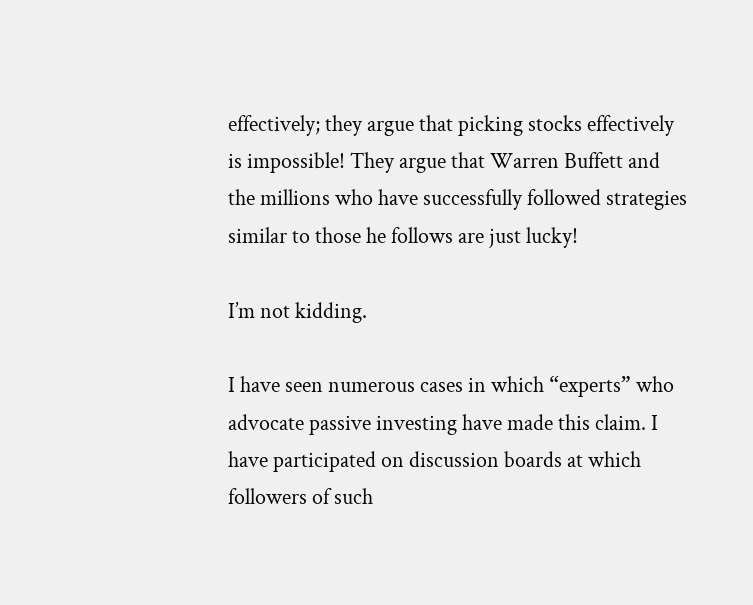effectively; they argue that picking stocks effectively is impossible! They argue that Warren Buffett and the millions who have successfully followed strategies similar to those he follows are just lucky!

I’m not kidding.

I have seen numerous cases in which “experts” who advocate passive investing have made this claim. I have participated on discussion boards at which followers of such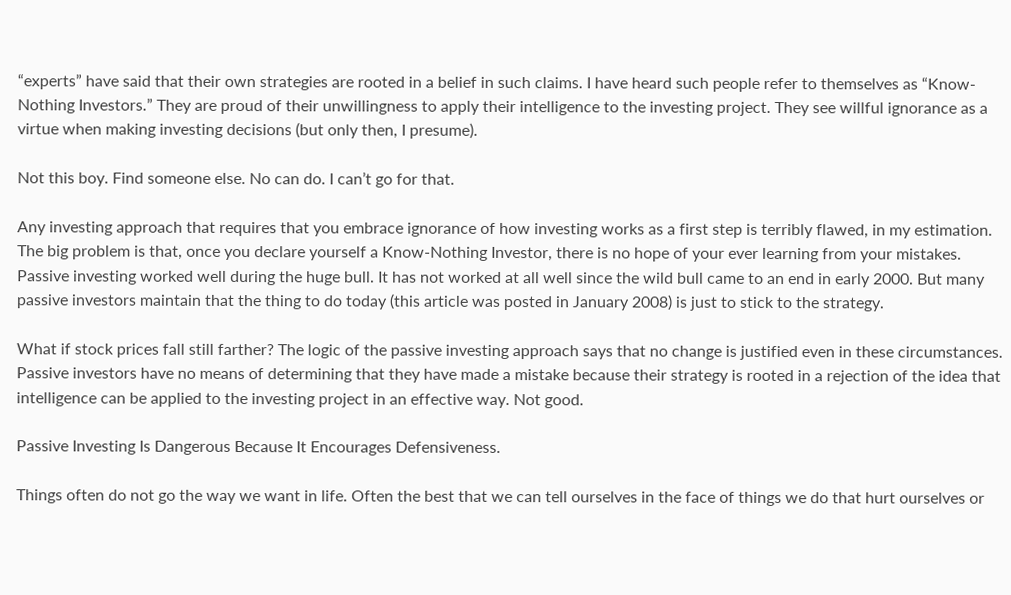“experts” have said that their own strategies are rooted in a belief in such claims. I have heard such people refer to themselves as “Know-Nothing Investors.” They are proud of their unwillingness to apply their intelligence to the investing project. They see willful ignorance as a virtue when making investing decisions (but only then, I presume).

Not this boy. Find someone else. No can do. I can’t go for that.

Any investing approach that requires that you embrace ignorance of how investing works as a first step is terribly flawed, in my estimation. The big problem is that, once you declare yourself a Know-Nothing Investor, there is no hope of your ever learning from your mistakes. Passive investing worked well during the huge bull. It has not worked at all well since the wild bull came to an end in early 2000. But many passive investors maintain that the thing to do today (this article was posted in January 2008) is just to stick to the strategy.

What if stock prices fall still farther? The logic of the passive investing approach says that no change is justified even in these circumstances. Passive investors have no means of determining that they have made a mistake because their strategy is rooted in a rejection of the idea that intelligence can be applied to the investing project in an effective way. Not good.

Passive Investing Is Dangerous Because It Encourages Defensiveness.

Things often do not go the way we want in life. Often the best that we can tell ourselves in the face of things we do that hurt ourselves or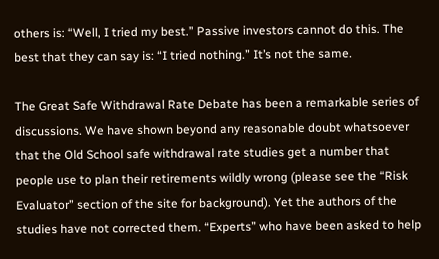others is: “Well, I tried my best.” Passive investors cannot do this. The best that they can say is: “I tried nothing.” It’s not the same.

The Great Safe Withdrawal Rate Debate has been a remarkable series of discussions. We have shown beyond any reasonable doubt whatsoever that the Old School safe withdrawal rate studies get a number that people use to plan their retirements wildly wrong (please see the “Risk Evaluator” section of the site for background). Yet the authors of the studies have not corrected them. “Experts” who have been asked to help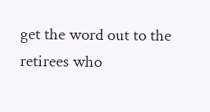get the word out to the retirees who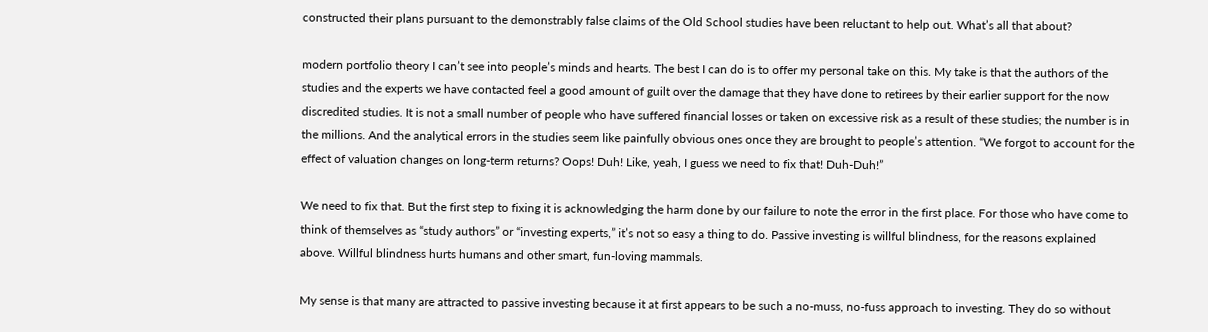constructed their plans pursuant to the demonstrably false claims of the Old School studies have been reluctant to help out. What’s all that about?

modern portfolio theory I can’t see into people’s minds and hearts. The best I can do is to offer my personal take on this. My take is that the authors of the studies and the experts we have contacted feel a good amount of guilt over the damage that they have done to retirees by their earlier support for the now discredited studies. It is not a small number of people who have suffered financial losses or taken on excessive risk as a result of these studies; the number is in the millions. And the analytical errors in the studies seem like painfully obvious ones once they are brought to people’s attention. “We forgot to account for the effect of valuation changes on long-term returns? Oops! Duh! Like, yeah, I guess we need to fix that! Duh-Duh!”

We need to fix that. But the first step to fixing it is acknowledging the harm done by our failure to note the error in the first place. For those who have come to think of themselves as “study authors” or “investing experts,” it’s not so easy a thing to do. Passive investing is willful blindness, for the reasons explained above. Willful blindness hurts humans and other smart, fun-loving mammals.

My sense is that many are attracted to passive investing because it at first appears to be such a no-muss, no-fuss approach to investing. They do so without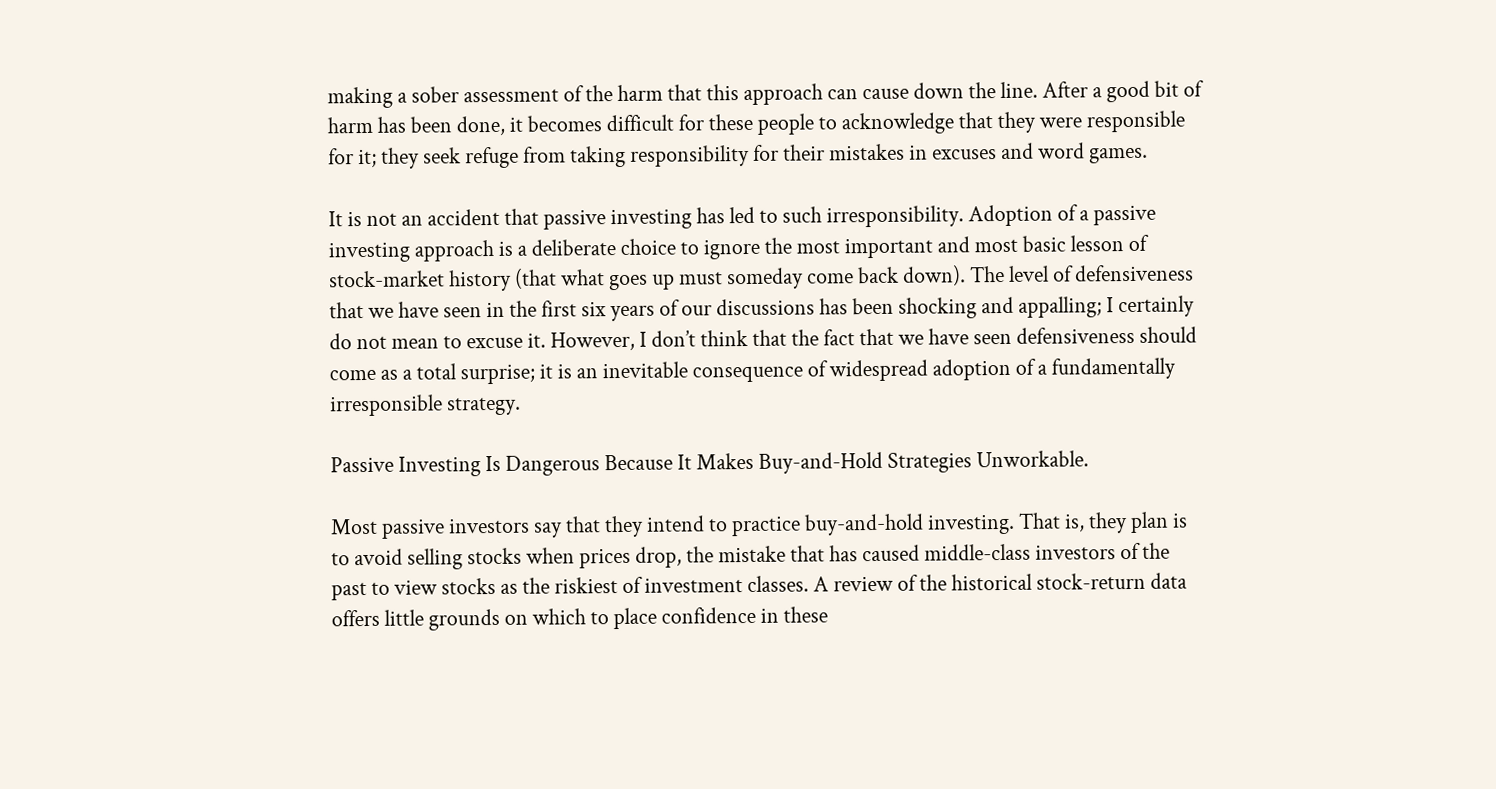making a sober assessment of the harm that this approach can cause down the line. After a good bit of harm has been done, it becomes difficult for these people to acknowledge that they were responsible for it; they seek refuge from taking responsibility for their mistakes in excuses and word games.

It is not an accident that passive investing has led to such irresponsibility. Adoption of a passive investing approach is a deliberate choice to ignore the most important and most basic lesson of stock-market history (that what goes up must someday come back down). The level of defensiveness that we have seen in the first six years of our discussions has been shocking and appalling; I certainly do not mean to excuse it. However, I don’t think that the fact that we have seen defensiveness should come as a total surprise; it is an inevitable consequence of widespread adoption of a fundamentally irresponsible strategy.

Passive Investing Is Dangerous Because It Makes Buy-and-Hold Strategies Unworkable.

Most passive investors say that they intend to practice buy-and-hold investing. That is, they plan is to avoid selling stocks when prices drop, the mistake that has caused middle-class investors of the past to view stocks as the riskiest of investment classes. A review of the historical stock-return data offers little grounds on which to place confidence in these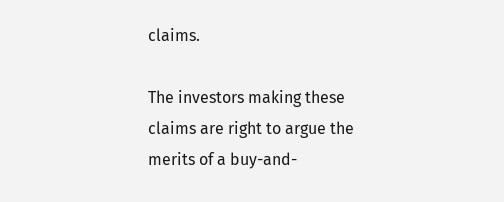claims.

The investors making these claims are right to argue the merits of a buy-and-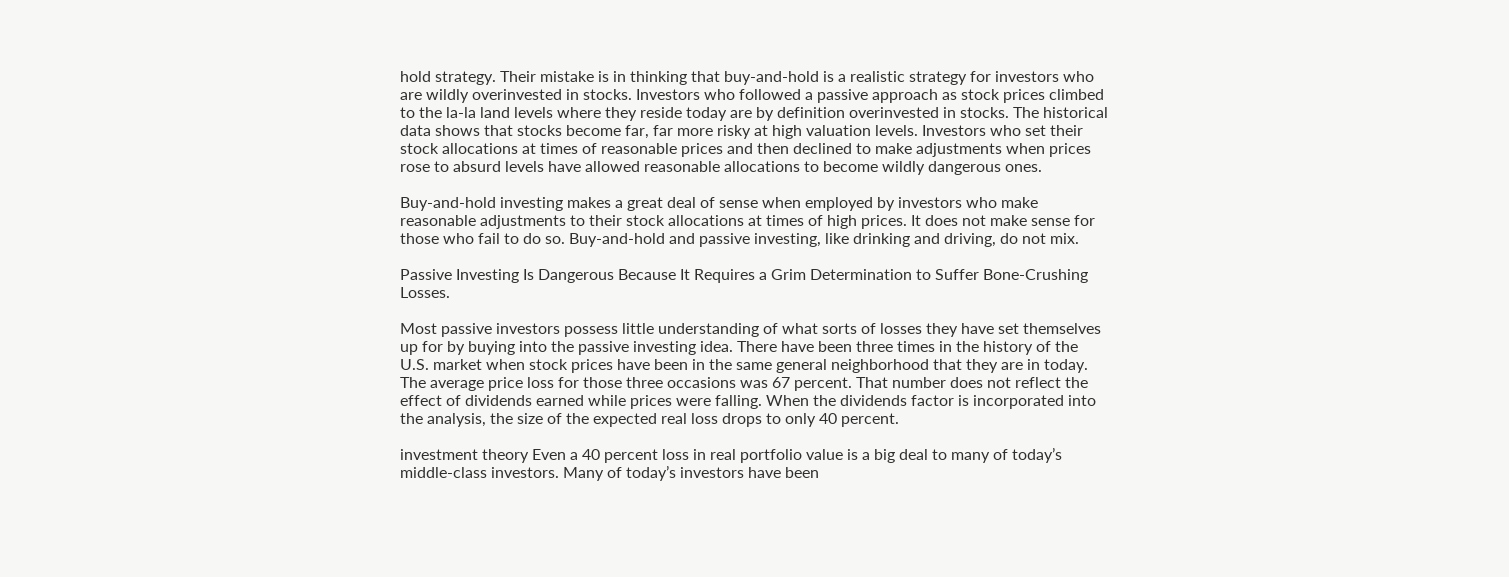hold strategy. Their mistake is in thinking that buy-and-hold is a realistic strategy for investors who are wildly overinvested in stocks. Investors who followed a passive approach as stock prices climbed to the la-la land levels where they reside today are by definition overinvested in stocks. The historical data shows that stocks become far, far more risky at high valuation levels. Investors who set their stock allocations at times of reasonable prices and then declined to make adjustments when prices rose to absurd levels have allowed reasonable allocations to become wildly dangerous ones.

Buy-and-hold investing makes a great deal of sense when employed by investors who make reasonable adjustments to their stock allocations at times of high prices. It does not make sense for those who fail to do so. Buy-and-hold and passive investing, like drinking and driving, do not mix.

Passive Investing Is Dangerous Because It Requires a Grim Determination to Suffer Bone-Crushing Losses.

Most passive investors possess little understanding of what sorts of losses they have set themselves up for by buying into the passive investing idea. There have been three times in the history of the U.S. market when stock prices have been in the same general neighborhood that they are in today. The average price loss for those three occasions was 67 percent. That number does not reflect the effect of dividends earned while prices were falling. When the dividends factor is incorporated into the analysis, the size of the expected real loss drops to only 40 percent.

investment theory Even a 40 percent loss in real portfolio value is a big deal to many of today’s middle-class investors. Many of today’s investors have been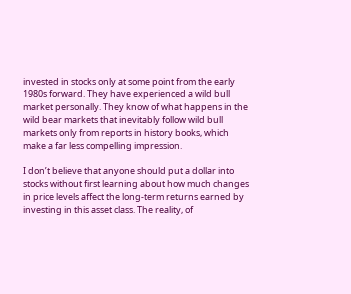invested in stocks only at some point from the early 1980s forward. They have experienced a wild bull market personally. They know of what happens in the wild bear markets that inevitably follow wild bull markets only from reports in history books, which make a far less compelling impression.

I don’t believe that anyone should put a dollar into stocks without first learning about how much changes in price levels affect the long-term returns earned by investing in this asset class. The reality, of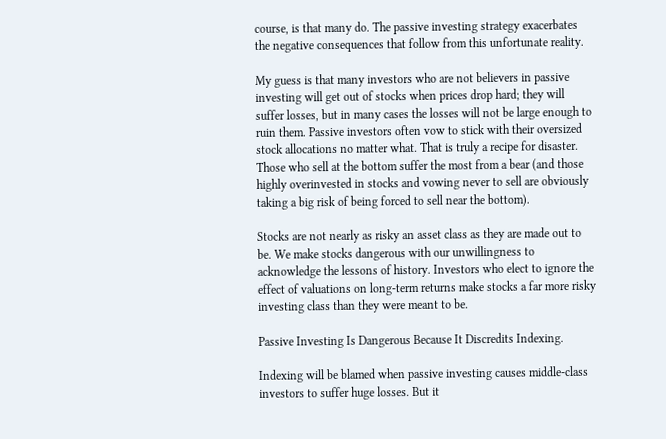course, is that many do. The passive investing strategy exacerbates the negative consequences that follow from this unfortunate reality.

My guess is that many investors who are not believers in passive investing will get out of stocks when prices drop hard; they will suffer losses, but in many cases the losses will not be large enough to ruin them. Passive investors often vow to stick with their oversized stock allocations no matter what. That is truly a recipe for disaster. Those who sell at the bottom suffer the most from a bear (and those highly overinvested in stocks and vowing never to sell are obviously taking a big risk of being forced to sell near the bottom).

Stocks are not nearly as risky an asset class as they are made out to be. We make stocks dangerous with our unwillingness to acknowledge the lessons of history. Investors who elect to ignore the effect of valuations on long-term returns make stocks a far more risky investing class than they were meant to be.

Passive Investing Is Dangerous Because It Discredits Indexing.

Indexing will be blamed when passive investing causes middle-class investors to suffer huge losses. But it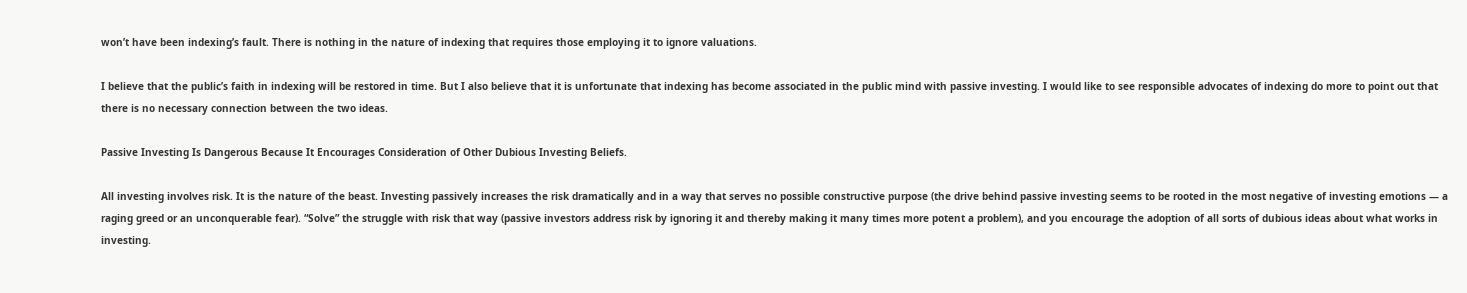won’t have been indexing’s fault. There is nothing in the nature of indexing that requires those employing it to ignore valuations.

I believe that the public’s faith in indexing will be restored in time. But I also believe that it is unfortunate that indexing has become associated in the public mind with passive investing. I would like to see responsible advocates of indexing do more to point out that there is no necessary connection between the two ideas.

Passive Investing Is Dangerous Because It Encourages Consideration of Other Dubious Investing Beliefs.

All investing involves risk. It is the nature of the beast. Investing passively increases the risk dramatically and in a way that serves no possible constructive purpose (the drive behind passive investing seems to be rooted in the most negative of investing emotions — a raging greed or an unconquerable fear). “Solve” the struggle with risk that way (passive investors address risk by ignoring it and thereby making it many times more potent a problem), and you encourage the adoption of all sorts of dubious ideas about what works in investing.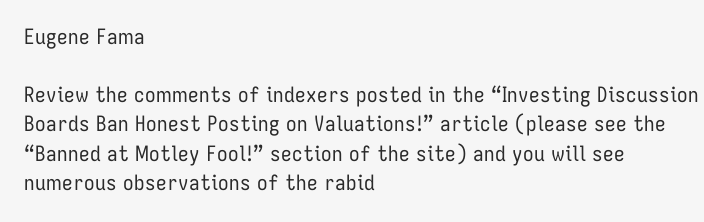Eugene Fama

Review the comments of indexers posted in the “Investing Discussion Boards Ban Honest Posting on Valuations!” article (please see the “Banned at Motley Fool!” section of the site) and you will see numerous observations of the rabid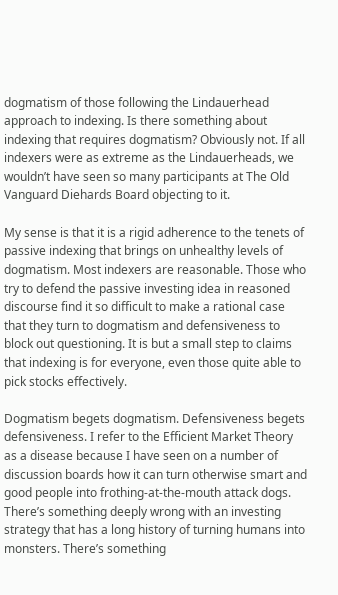dogmatism of those following the Lindauerhead approach to indexing. Is there something about indexing that requires dogmatism? Obviously not. If all indexers were as extreme as the Lindauerheads, we wouldn’t have seen so many participants at The Old Vanguard Diehards Board objecting to it.

My sense is that it is a rigid adherence to the tenets of passive indexing that brings on unhealthy levels of dogmatism. Most indexers are reasonable. Those who try to defend the passive investing idea in reasoned discourse find it so difficult to make a rational case that they turn to dogmatism and defensiveness to block out questioning. It is but a small step to claims that indexing is for everyone, even those quite able to pick stocks effectively.

Dogmatism begets dogmatism. Defensiveness begets defensiveness. I refer to the Efficient Market Theory as a disease because I have seen on a number of discussion boards how it can turn otherwise smart and good people into frothing-at-the-mouth attack dogs. There’s something deeply wrong with an investing strategy that has a long history of turning humans into monsters. There’s something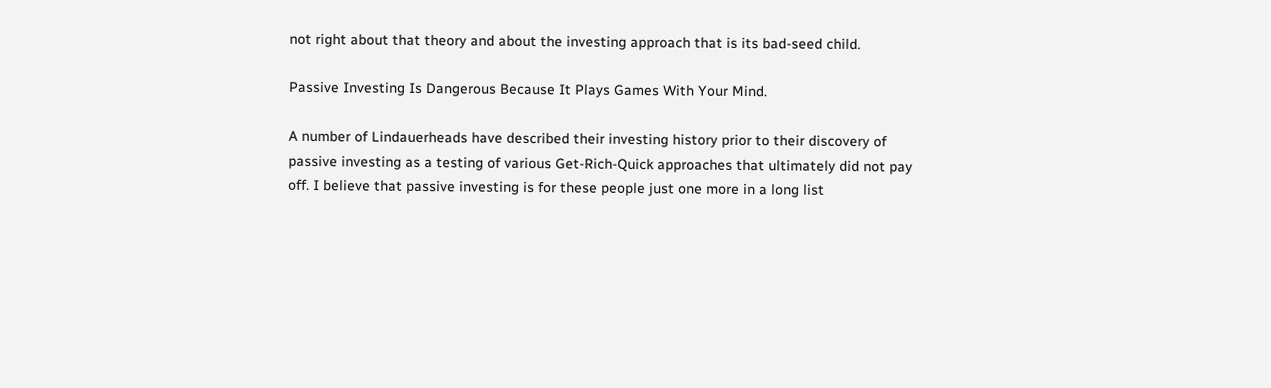not right about that theory and about the investing approach that is its bad-seed child.

Passive Investing Is Dangerous Because It Plays Games With Your Mind.

A number of Lindauerheads have described their investing history prior to their discovery of passive investing as a testing of various Get-Rich-Quick approaches that ultimately did not pay off. I believe that passive investing is for these people just one more in a long list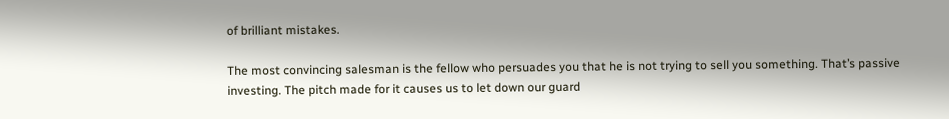of brilliant mistakes.

The most convincing salesman is the fellow who persuades you that he is not trying to sell you something. That’s passive investing. The pitch made for it causes us to let down our guard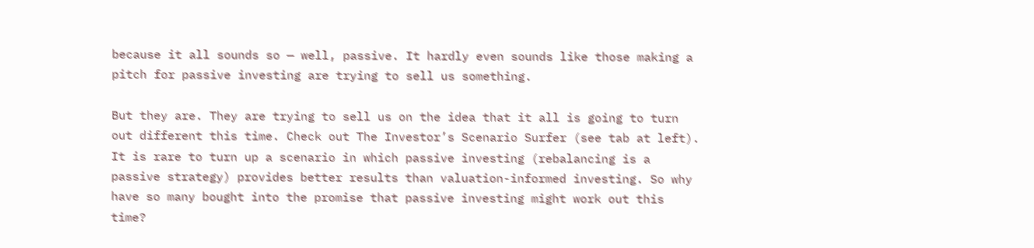because it all sounds so — well, passive. It hardly even sounds like those making a pitch for passive investing are trying to sell us something.

But they are. They are trying to sell us on the idea that it all is going to turn out different this time. Check out The Investor’s Scenario Surfer (see tab at left). It is rare to turn up a scenario in which passive investing (rebalancing is a passive strategy) provides better results than valuation-informed investing. So why have so many bought into the promise that passive investing might work out this time?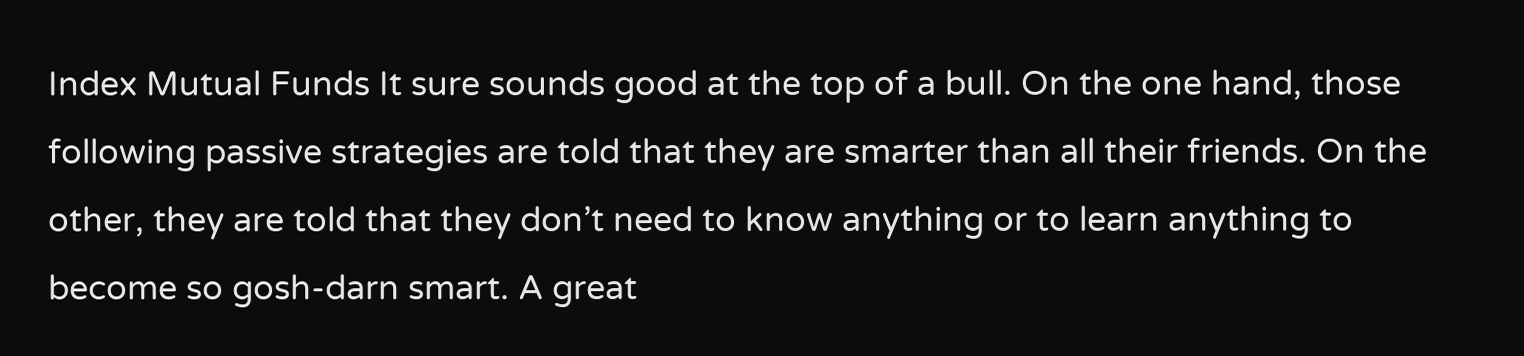Index Mutual Funds It sure sounds good at the top of a bull. On the one hand, those following passive strategies are told that they are smarter than all their friends. On the other, they are told that they don’t need to know anything or to learn anything to become so gosh-darn smart. A great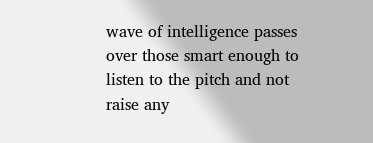wave of intelligence passes over those smart enough to listen to the pitch and not raise any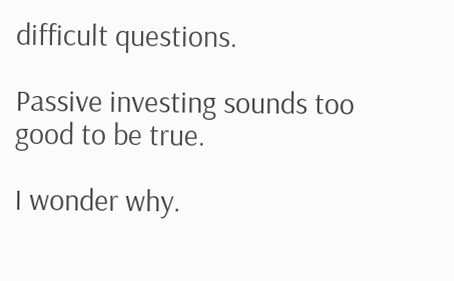difficult questions.

Passive investing sounds too good to be true.

I wonder why.